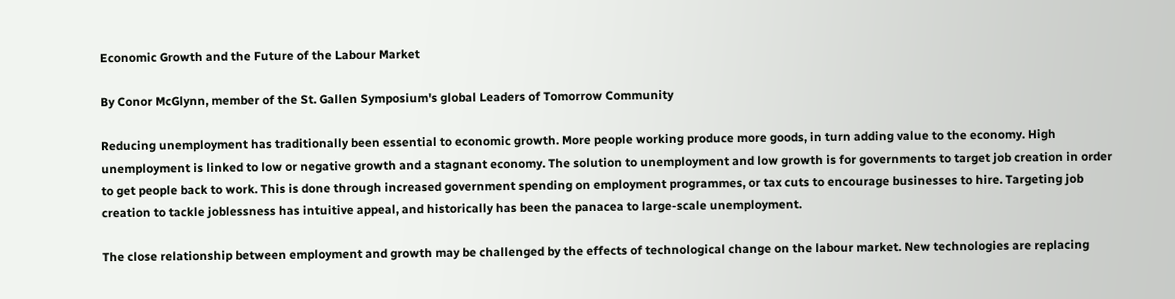Economic Growth and the Future of the Labour Market

By Conor McGlynn, member of the St. Gallen Symposium's global Leaders of Tomorrow Community

Reducing unemployment has traditionally been essential to economic growth. More people working produce more goods, in turn adding value to the economy. High unemployment is linked to low or negative growth and a stagnant economy. The solution to unemployment and low growth is for governments to target job creation in order to get people back to work. This is done through increased government spending on employment programmes, or tax cuts to encourage businesses to hire. Targeting job creation to tackle joblessness has intuitive appeal, and historically has been the panacea to large-scale unemployment.

The close relationship between employment and growth may be challenged by the effects of technological change on the labour market. New technologies are replacing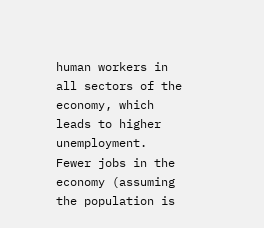human workers in all sectors of the economy, which leads to higher unemployment. Fewer jobs in the economy (assuming the population is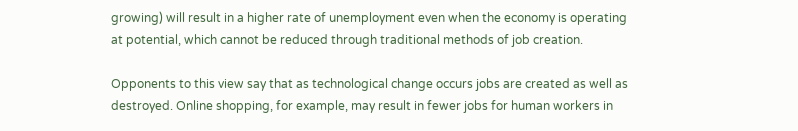growing) will result in a higher rate of unemployment even when the economy is operating at potential, which cannot be reduced through traditional methods of job creation.

Opponents to this view say that as technological change occurs jobs are created as well as destroyed. Online shopping, for example, may result in fewer jobs for human workers in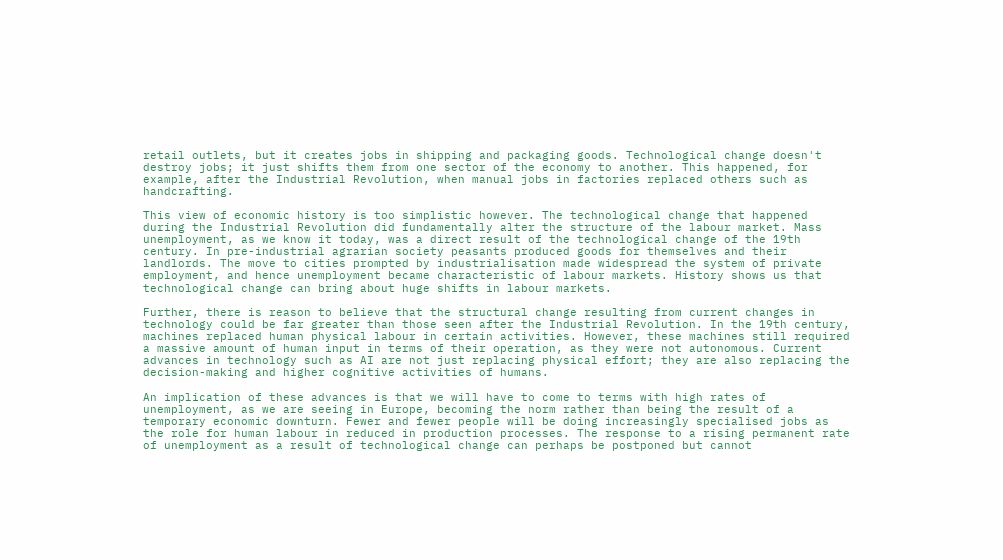retail outlets, but it creates jobs in shipping and packaging goods. Technological change doesn't destroy jobs; it just shifts them from one sector of the economy to another. This happened, for example, after the Industrial Revolution, when manual jobs in factories replaced others such as handcrafting.

This view of economic history is too simplistic however. The technological change that happened during the Industrial Revolution did fundamentally alter the structure of the labour market. Mass unemployment, as we know it today, was a direct result of the technological change of the 19th century. In pre-industrial agrarian society peasants produced goods for themselves and their landlords. The move to cities prompted by industrialisation made widespread the system of private employment, and hence unemployment became characteristic of labour markets. History shows us that technological change can bring about huge shifts in labour markets.

Further, there is reason to believe that the structural change resulting from current changes in technology could be far greater than those seen after the Industrial Revolution. In the 19th century, machines replaced human physical labour in certain activities. However, these machines still required a massive amount of human input in terms of their operation, as they were not autonomous. Current advances in technology such as AI are not just replacing physical effort; they are also replacing the decision-making and higher cognitive activities of humans.

An implication of these advances is that we will have to come to terms with high rates of unemployment, as we are seeing in Europe, becoming the norm rather than being the result of a temporary economic downturn. Fewer and fewer people will be doing increasingly specialised jobs as the role for human labour in reduced in production processes. The response to a rising permanent rate of unemployment as a result of technological change can perhaps be postponed but cannot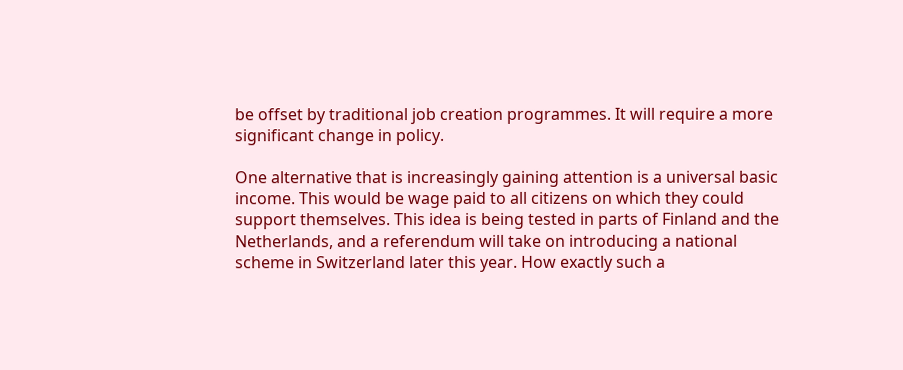be offset by traditional job creation programmes. It will require a more significant change in policy.

One alternative that is increasingly gaining attention is a universal basic income. This would be wage paid to all citizens on which they could support themselves. This idea is being tested in parts of Finland and the Netherlands, and a referendum will take on introducing a national scheme in Switzerland later this year. How exactly such a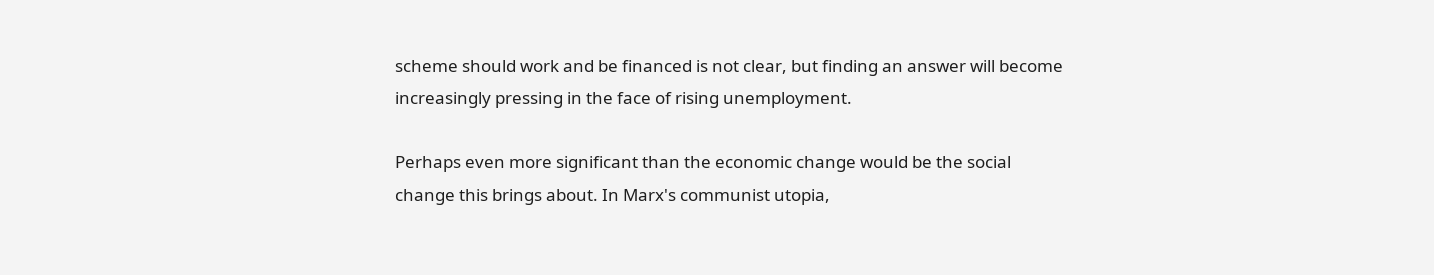scheme should work and be financed is not clear, but finding an answer will become increasingly pressing in the face of rising unemployment.

Perhaps even more significant than the economic change would be the social change this brings about. In Marx's communist utopia,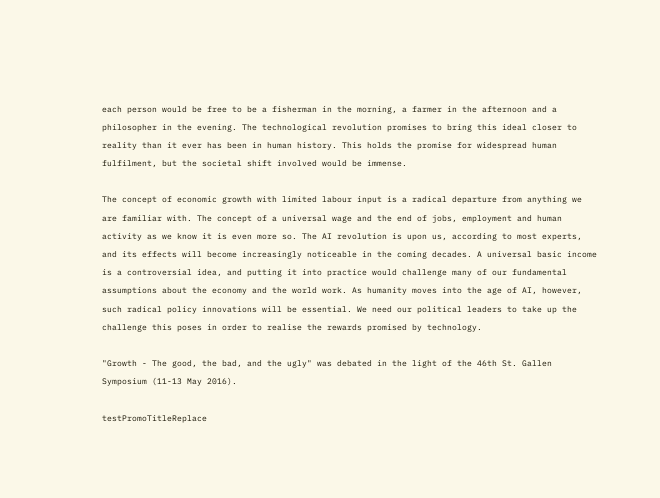each person would be free to be a fisherman in the morning, a farmer in the afternoon and a philosopher in the evening. The technological revolution promises to bring this ideal closer to reality than it ever has been in human history. This holds the promise for widespread human fulfilment, but the societal shift involved would be immense.

The concept of economic growth with limited labour input is a radical departure from anything we are familiar with. The concept of a universal wage and the end of jobs, employment and human activity as we know it is even more so. The AI revolution is upon us, according to most experts, and its effects will become increasingly noticeable in the coming decades. A universal basic income is a controversial idea, and putting it into practice would challenge many of our fundamental assumptions about the economy and the world work. As humanity moves into the age of AI, however, such radical policy innovations will be essential. We need our political leaders to take up the challenge this poses in order to realise the rewards promised by technology.

"Growth - The good, the bad, and the ugly" was debated in the light of the 46th St. Gallen Symposium (11-13 May 2016).

testPromoTitleReplace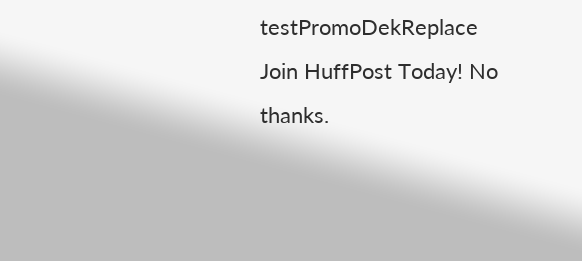testPromoDekReplace Join HuffPost Today! No thanks.